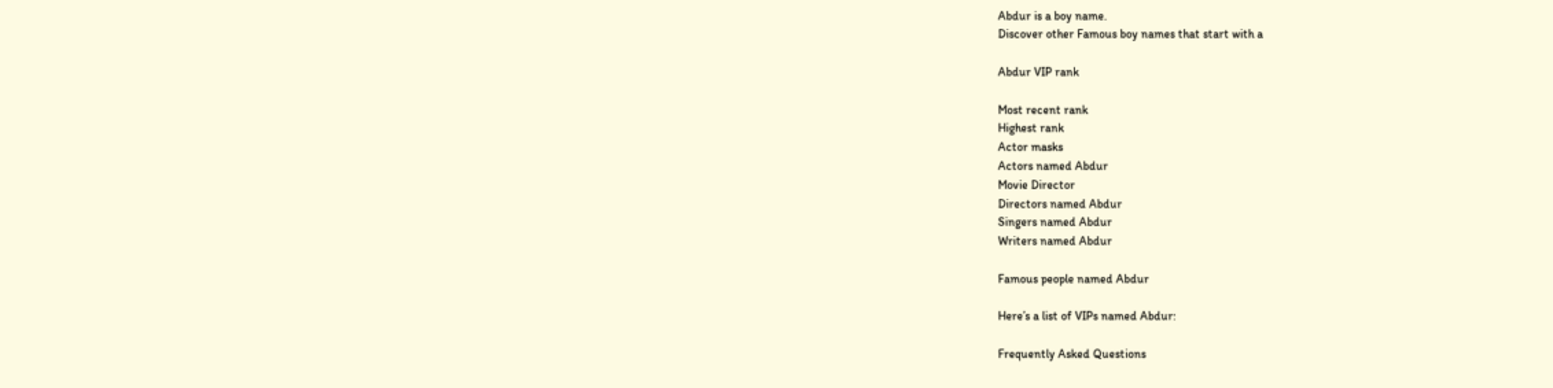Abdur is a boy name.
Discover other Famous boy names that start with a

Abdur VIP rank

Most recent rank
Highest rank
Actor masks
Actors named Abdur
Movie Director
Directors named Abdur
Singers named Abdur
Writers named Abdur

Famous people named Abdur

Here’s a list of VIPs named Abdur:

Frequently Asked Questions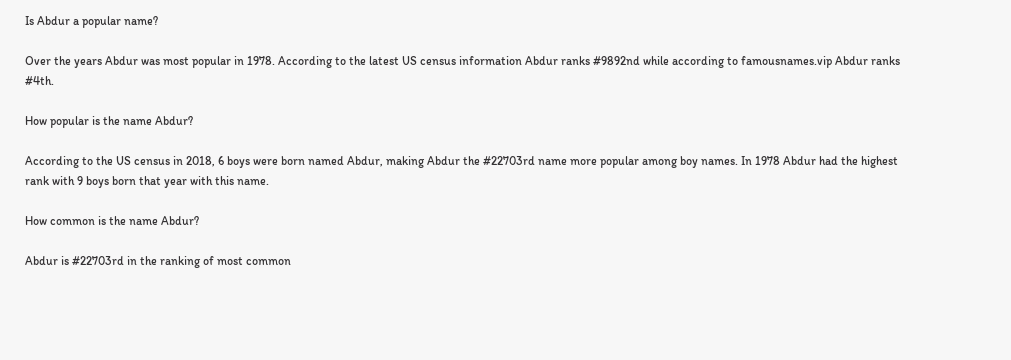Is Abdur a popular name?

Over the years Abdur was most popular in 1978. According to the latest US census information Abdur ranks #9892nd while according to famousnames.vip Abdur ranks #4th.

How popular is the name Abdur?

According to the US census in 2018, 6 boys were born named Abdur, making Abdur the #22703rd name more popular among boy names. In 1978 Abdur had the highest rank with 9 boys born that year with this name.

How common is the name Abdur?

Abdur is #22703rd in the ranking of most common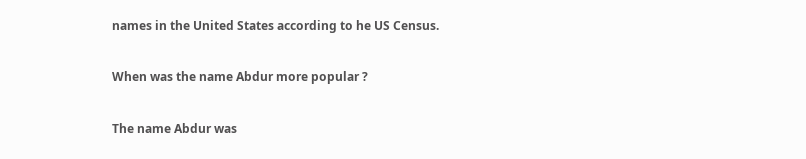names in the United States according to he US Census.

When was the name Abdur more popular ?

The name Abdur was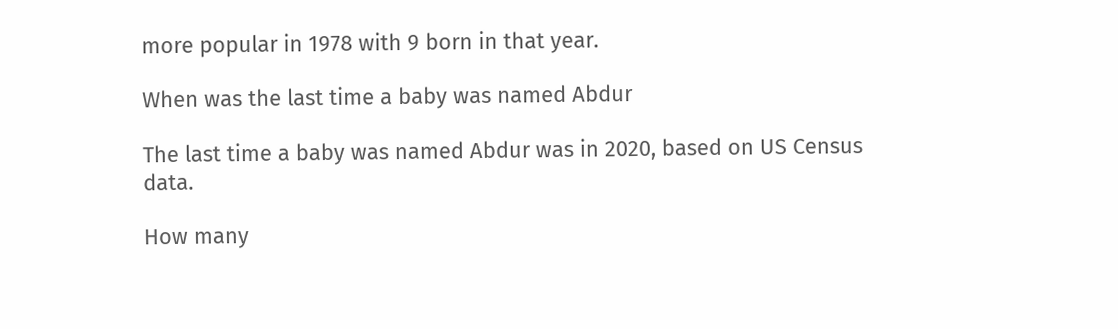more popular in 1978 with 9 born in that year.

When was the last time a baby was named Abdur

The last time a baby was named Abdur was in 2020, based on US Census data.

How many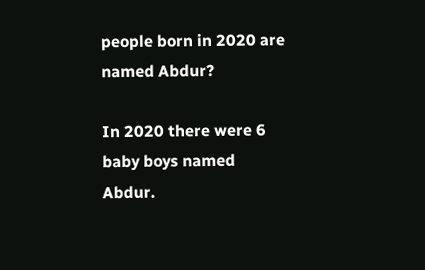people born in 2020 are named Abdur?

In 2020 there were 6 baby boys named Abdur.